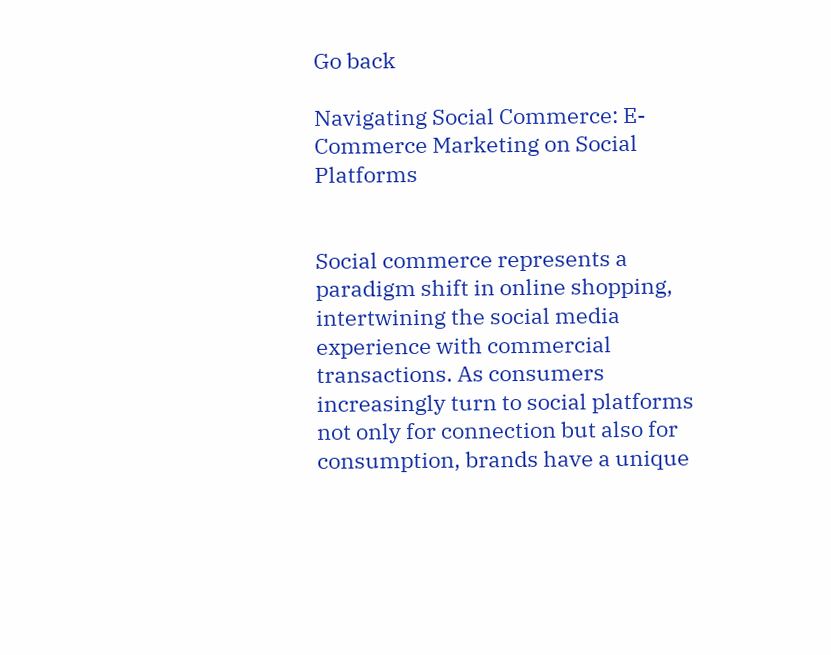Go back

Navigating Social Commerce: E-Commerce Marketing on Social Platforms


Social commerce represents a paradigm shift in online shopping, intertwining the social media experience with commercial transactions. As consumers increasingly turn to social platforms not only for connection but also for consumption, brands have a unique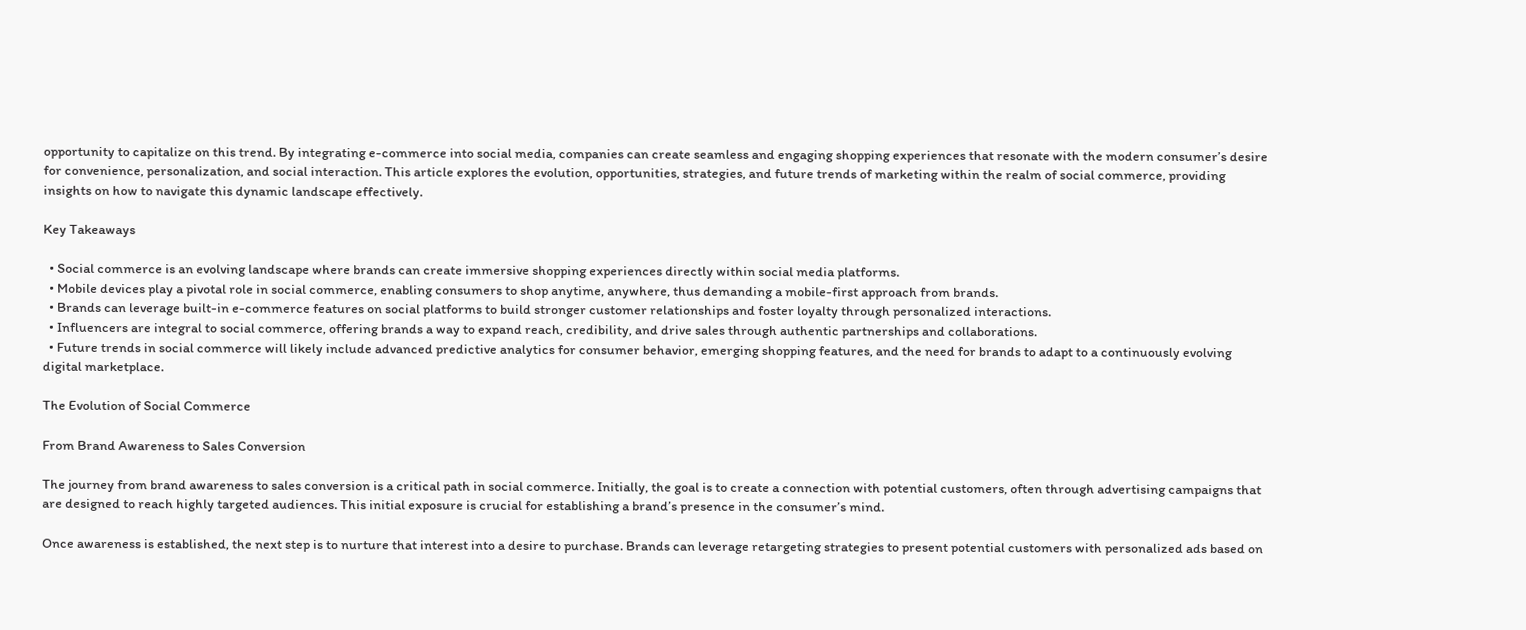opportunity to capitalize on this trend. By integrating e-commerce into social media, companies can create seamless and engaging shopping experiences that resonate with the modern consumer’s desire for convenience, personalization, and social interaction. This article explores the evolution, opportunities, strategies, and future trends of marketing within the realm of social commerce, providing insights on how to navigate this dynamic landscape effectively.

Key Takeaways

  • Social commerce is an evolving landscape where brands can create immersive shopping experiences directly within social media platforms.
  • Mobile devices play a pivotal role in social commerce, enabling consumers to shop anytime, anywhere, thus demanding a mobile-first approach from brands.
  • Brands can leverage built-in e-commerce features on social platforms to build stronger customer relationships and foster loyalty through personalized interactions.
  • Influencers are integral to social commerce, offering brands a way to expand reach, credibility, and drive sales through authentic partnerships and collaborations.
  • Future trends in social commerce will likely include advanced predictive analytics for consumer behavior, emerging shopping features, and the need for brands to adapt to a continuously evolving digital marketplace.

The Evolution of Social Commerce

From Brand Awareness to Sales Conversion

The journey from brand awareness to sales conversion is a critical path in social commerce. Initially, the goal is to create a connection with potential customers, often through advertising campaigns that are designed to reach highly targeted audiences. This initial exposure is crucial for establishing a brand’s presence in the consumer’s mind.

Once awareness is established, the next step is to nurture that interest into a desire to purchase. Brands can leverage retargeting strategies to present potential customers with personalized ads based on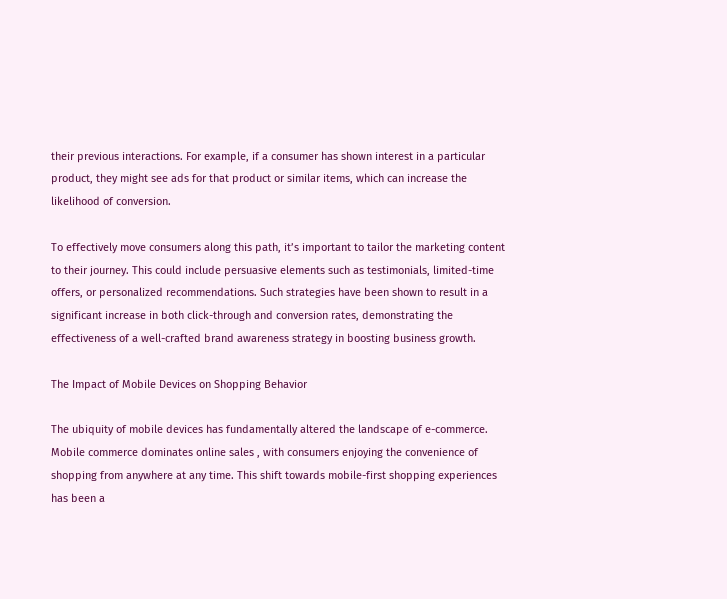their previous interactions. For example, if a consumer has shown interest in a particular product, they might see ads for that product or similar items, which can increase the likelihood of conversion.

To effectively move consumers along this path, it’s important to tailor the marketing content to their journey. This could include persuasive elements such as testimonials, limited-time offers, or personalized recommendations. Such strategies have been shown to result in a significant increase in both click-through and conversion rates, demonstrating the effectiveness of a well-crafted brand awareness strategy in boosting business growth.

The Impact of Mobile Devices on Shopping Behavior

The ubiquity of mobile devices has fundamentally altered the landscape of e-commerce. Mobile commerce dominates online sales , with consumers enjoying the convenience of shopping from anywhere at any time. This shift towards mobile-first shopping experiences has been a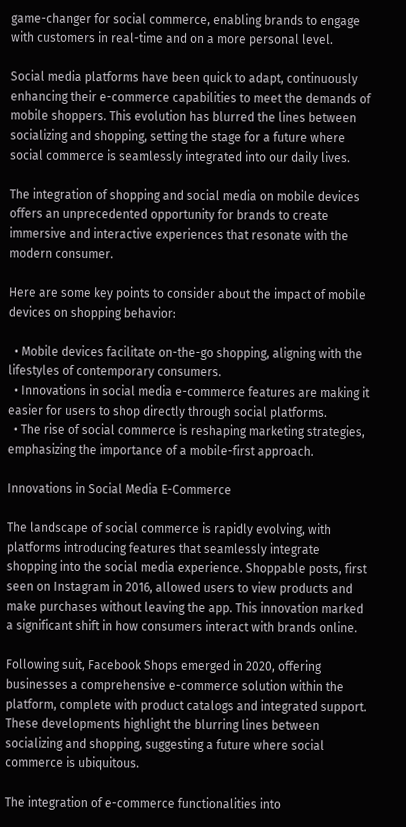game-changer for social commerce, enabling brands to engage with customers in real-time and on a more personal level.

Social media platforms have been quick to adapt, continuously enhancing their e-commerce capabilities to meet the demands of mobile shoppers. This evolution has blurred the lines between socializing and shopping, setting the stage for a future where social commerce is seamlessly integrated into our daily lives.

The integration of shopping and social media on mobile devices offers an unprecedented opportunity for brands to create immersive and interactive experiences that resonate with the modern consumer.

Here are some key points to consider about the impact of mobile devices on shopping behavior:

  • Mobile devices facilitate on-the-go shopping, aligning with the lifestyles of contemporary consumers.
  • Innovations in social media e-commerce features are making it easier for users to shop directly through social platforms.
  • The rise of social commerce is reshaping marketing strategies, emphasizing the importance of a mobile-first approach.

Innovations in Social Media E-Commerce

The landscape of social commerce is rapidly evolving, with platforms introducing features that seamlessly integrate shopping into the social media experience. Shoppable posts, first seen on Instagram in 2016, allowed users to view products and make purchases without leaving the app. This innovation marked a significant shift in how consumers interact with brands online.

Following suit, Facebook Shops emerged in 2020, offering businesses a comprehensive e-commerce solution within the platform, complete with product catalogs and integrated support. These developments highlight the blurring lines between socializing and shopping, suggesting a future where social commerce is ubiquitous.

The integration of e-commerce functionalities into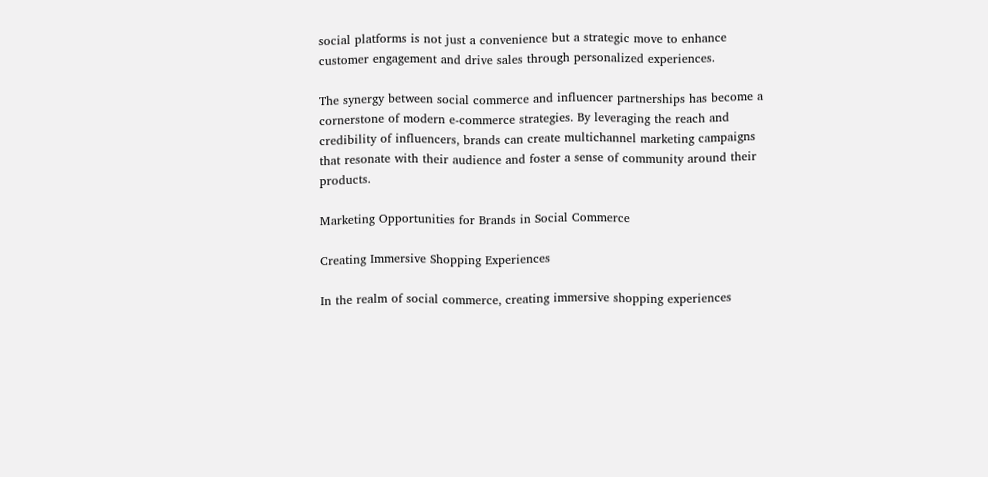social platforms is not just a convenience but a strategic move to enhance customer engagement and drive sales through personalized experiences.

The synergy between social commerce and influencer partnerships has become a cornerstone of modern e-commerce strategies. By leveraging the reach and credibility of influencers, brands can create multichannel marketing campaigns that resonate with their audience and foster a sense of community around their products.

Marketing Opportunities for Brands in Social Commerce

Creating Immersive Shopping Experiences

In the realm of social commerce, creating immersive shopping experiences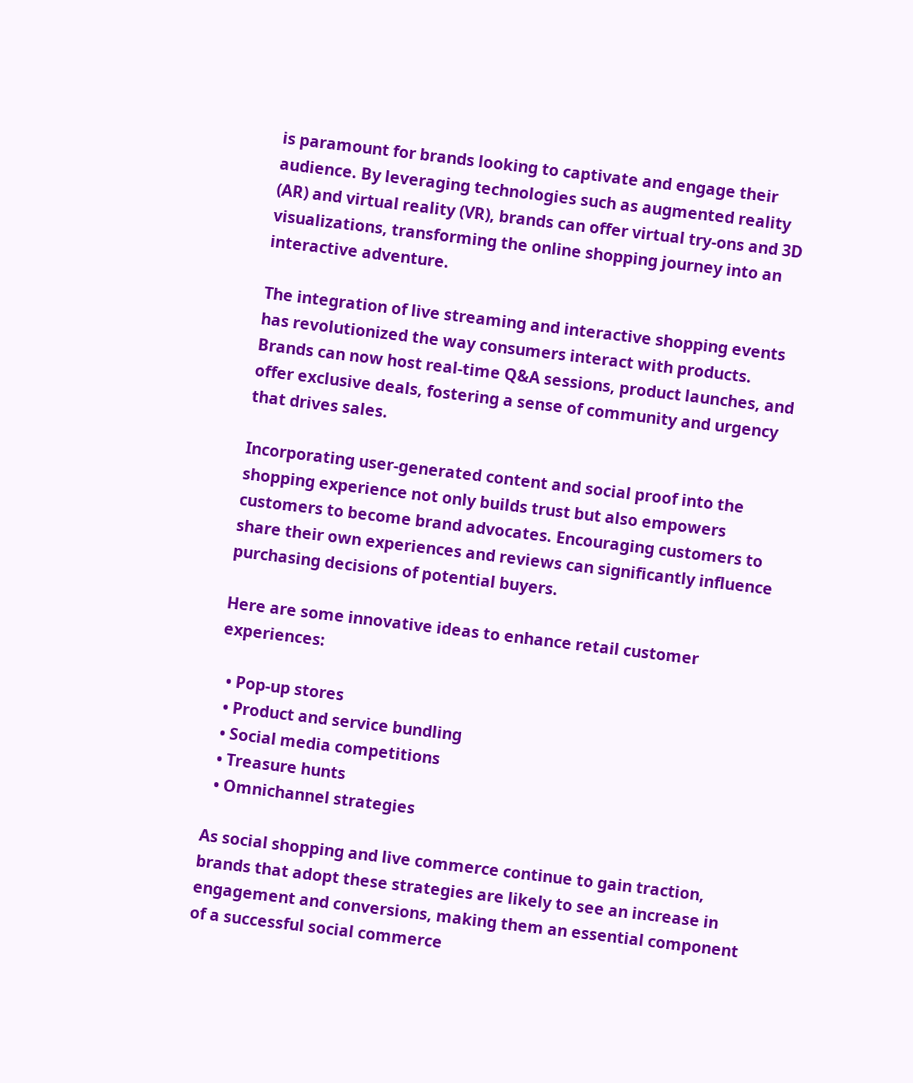is paramount for brands looking to captivate and engage their audience. By leveraging technologies such as augmented reality (AR) and virtual reality (VR), brands can offer virtual try-ons and 3D visualizations, transforming the online shopping journey into an interactive adventure.

The integration of live streaming and interactive shopping events has revolutionized the way consumers interact with products. Brands can now host real-time Q&A sessions, product launches, and offer exclusive deals, fostering a sense of community and urgency that drives sales.

Incorporating user-generated content and social proof into the shopping experience not only builds trust but also empowers customers to become brand advocates. Encouraging customers to share their own experiences and reviews can significantly influence purchasing decisions of potential buyers.

Here are some innovative ideas to enhance retail customer experiences:

  • Pop-up stores
  • Product and service bundling
  • Social media competitions
  • Treasure hunts
  • Omnichannel strategies

As social shopping and live commerce continue to gain traction, brands that adopt these strategies are likely to see an increase in engagement and conversions, making them an essential component of a successful social commerce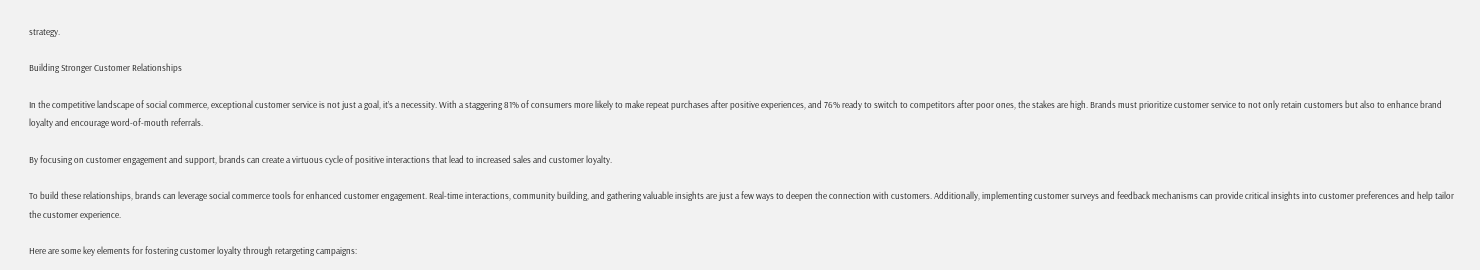strategy.

Building Stronger Customer Relationships

In the competitive landscape of social commerce, exceptional customer service is not just a goal, it’s a necessity. With a staggering 81% of consumers more likely to make repeat purchases after positive experiences, and 76% ready to switch to competitors after poor ones, the stakes are high. Brands must prioritize customer service to not only retain customers but also to enhance brand loyalty and encourage word-of-mouth referrals.

By focusing on customer engagement and support, brands can create a virtuous cycle of positive interactions that lead to increased sales and customer loyalty.

To build these relationships, brands can leverage social commerce tools for enhanced customer engagement. Real-time interactions, community building, and gathering valuable insights are just a few ways to deepen the connection with customers. Additionally, implementing customer surveys and feedback mechanisms can provide critical insights into customer preferences and help tailor the customer experience.

Here are some key elements for fostering customer loyalty through retargeting campaigns: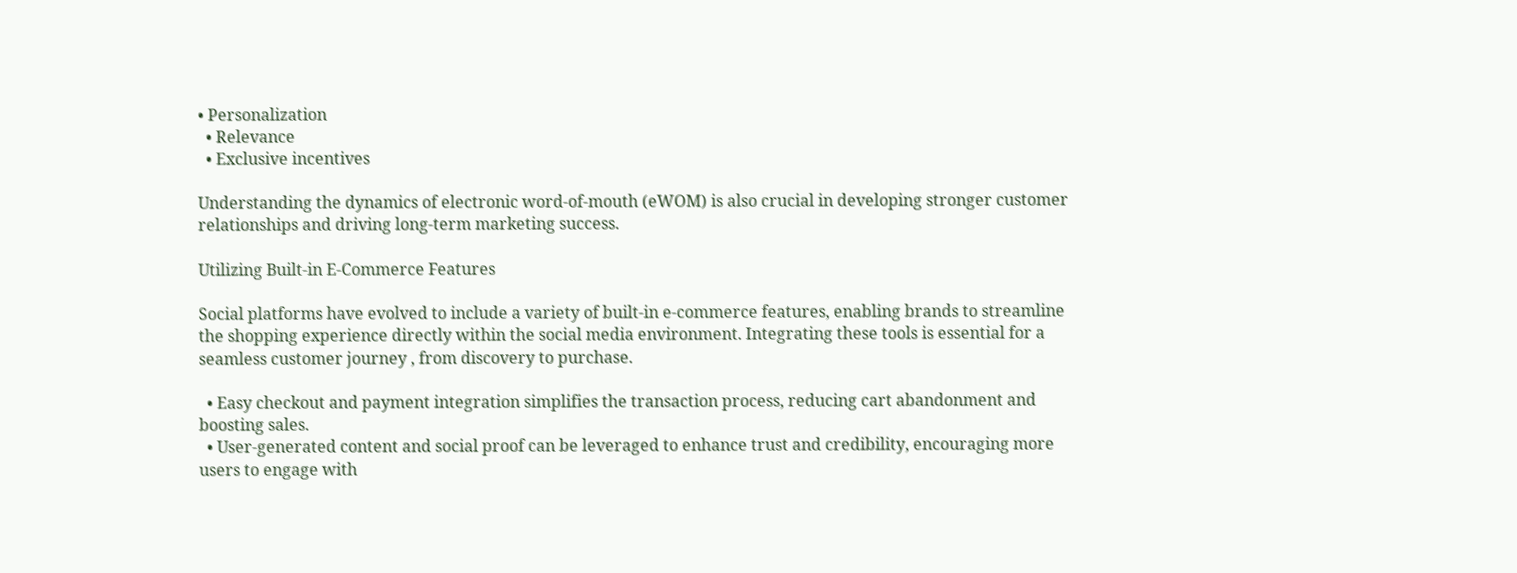• Personalization
  • Relevance
  • Exclusive incentives

Understanding the dynamics of electronic word-of-mouth (eWOM) is also crucial in developing stronger customer relationships and driving long-term marketing success.

Utilizing Built-in E-Commerce Features

Social platforms have evolved to include a variety of built-in e-commerce features, enabling brands to streamline the shopping experience directly within the social media environment. Integrating these tools is essential for a seamless customer journey , from discovery to purchase.

  • Easy checkout and payment integration simplifies the transaction process, reducing cart abandonment and boosting sales.
  • User-generated content and social proof can be leveraged to enhance trust and credibility, encouraging more users to engage with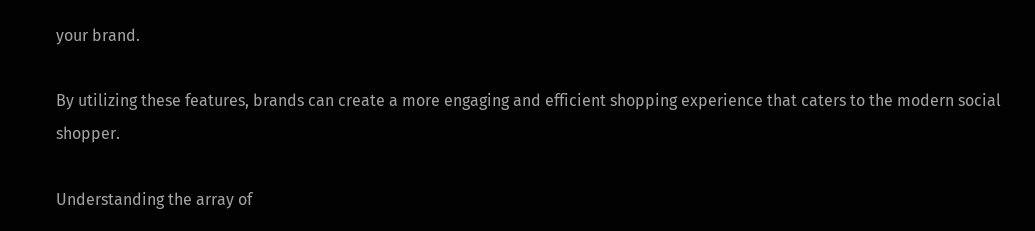your brand.

By utilizing these features, brands can create a more engaging and efficient shopping experience that caters to the modern social shopper.

Understanding the array of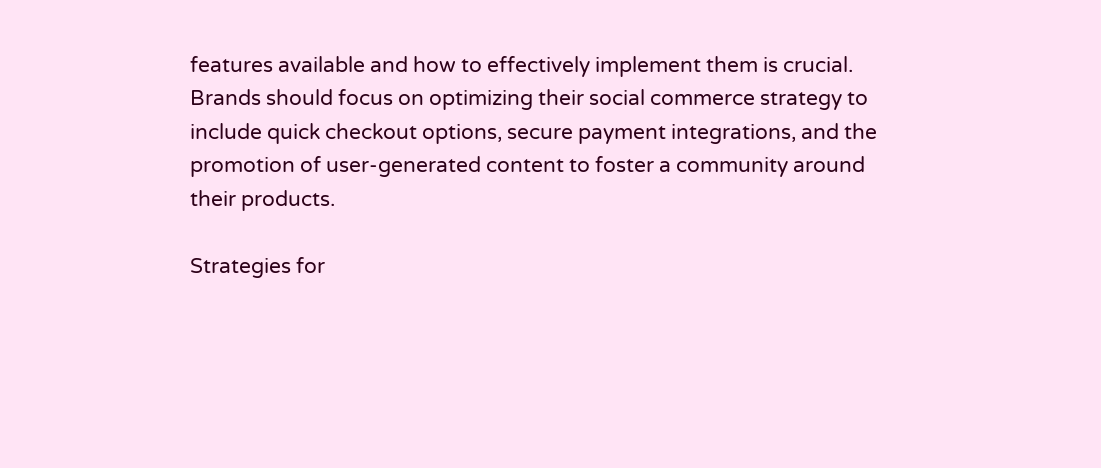features available and how to effectively implement them is crucial. Brands should focus on optimizing their social commerce strategy to include quick checkout options, secure payment integrations, and the promotion of user-generated content to foster a community around their products.

Strategies for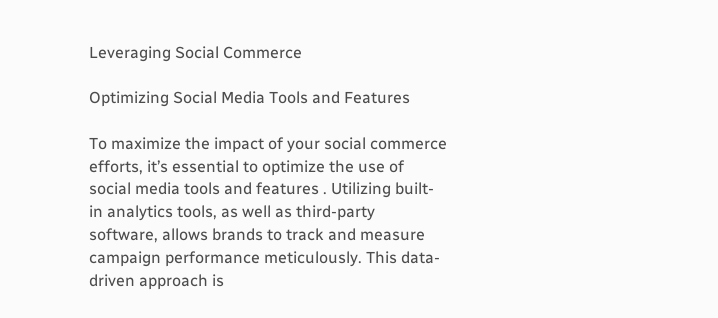Leveraging Social Commerce

Optimizing Social Media Tools and Features

To maximize the impact of your social commerce efforts, it’s essential to optimize the use of social media tools and features . Utilizing built-in analytics tools, as well as third-party software, allows brands to track and measure campaign performance meticulously. This data-driven approach is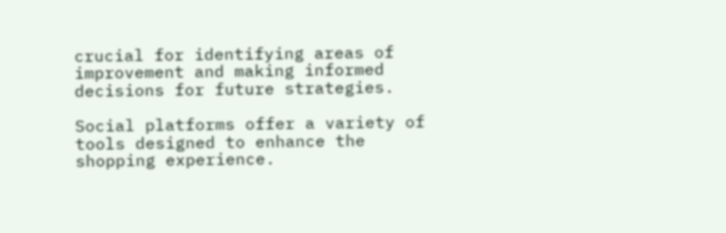crucial for identifying areas of improvement and making informed decisions for future strategies.

Social platforms offer a variety of tools designed to enhance the shopping experience.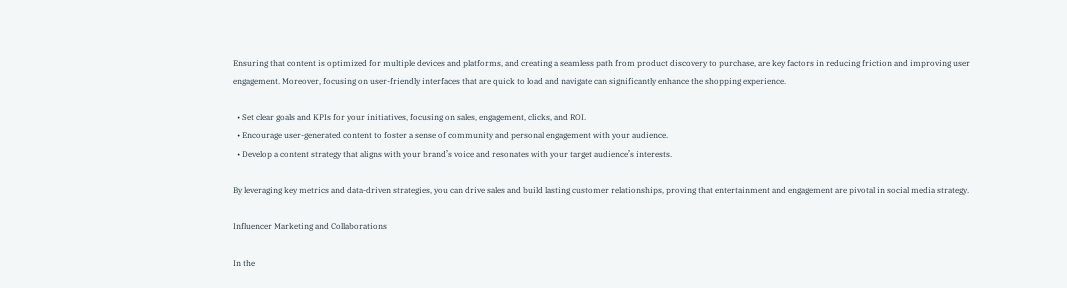Ensuring that content is optimized for multiple devices and platforms, and creating a seamless path from product discovery to purchase, are key factors in reducing friction and improving user engagement. Moreover, focusing on user-friendly interfaces that are quick to load and navigate can significantly enhance the shopping experience.

  • Set clear goals and KPIs for your initiatives, focusing on sales, engagement, clicks, and ROI.
  • Encourage user-generated content to foster a sense of community and personal engagement with your audience.
  • Develop a content strategy that aligns with your brand’s voice and resonates with your target audience’s interests.

By leveraging key metrics and data-driven strategies, you can drive sales and build lasting customer relationships, proving that entertainment and engagement are pivotal in social media strategy.

Influencer Marketing and Collaborations

In the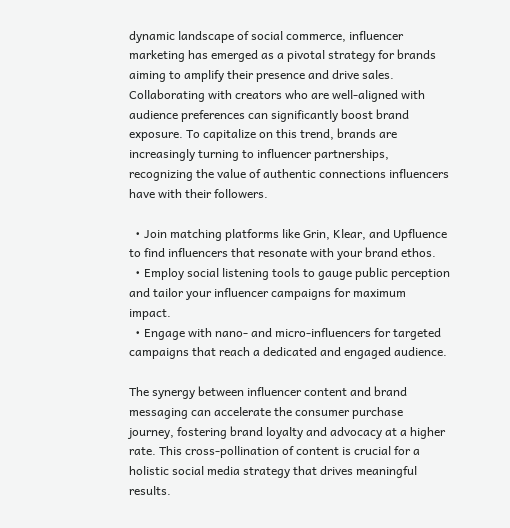dynamic landscape of social commerce, influencer marketing has emerged as a pivotal strategy for brands aiming to amplify their presence and drive sales. Collaborating with creators who are well-aligned with audience preferences can significantly boost brand exposure. To capitalize on this trend, brands are increasingly turning to influencer partnerships, recognizing the value of authentic connections influencers have with their followers.

  • Join matching platforms like Grin, Klear, and Upfluence to find influencers that resonate with your brand ethos.
  • Employ social listening tools to gauge public perception and tailor your influencer campaigns for maximum impact.
  • Engage with nano- and micro-influencers for targeted campaigns that reach a dedicated and engaged audience.

The synergy between influencer content and brand messaging can accelerate the consumer purchase journey, fostering brand loyalty and advocacy at a higher rate. This cross-pollination of content is crucial for a holistic social media strategy that drives meaningful results.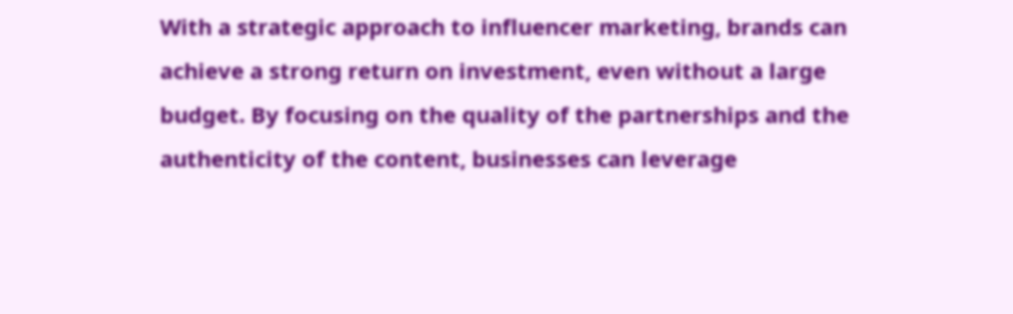With a strategic approach to influencer marketing, brands can achieve a strong return on investment, even without a large budget. By focusing on the quality of the partnerships and the authenticity of the content, businesses can leverage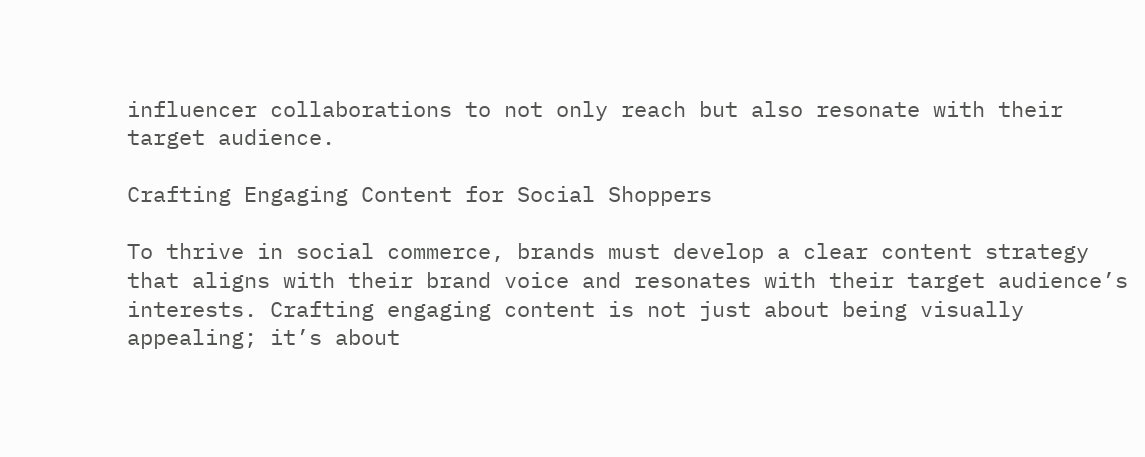influencer collaborations to not only reach but also resonate with their target audience.

Crafting Engaging Content for Social Shoppers

To thrive in social commerce, brands must develop a clear content strategy that aligns with their brand voice and resonates with their target audience’s interests. Crafting engaging content is not just about being visually appealing; it’s about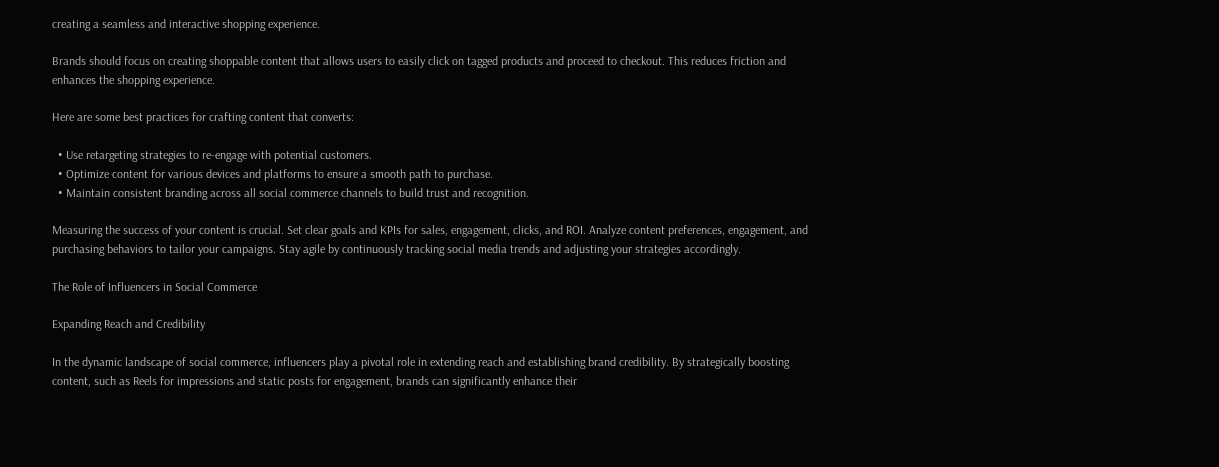creating a seamless and interactive shopping experience.

Brands should focus on creating shoppable content that allows users to easily click on tagged products and proceed to checkout. This reduces friction and enhances the shopping experience.

Here are some best practices for crafting content that converts:

  • Use retargeting strategies to re-engage with potential customers.
  • Optimize content for various devices and platforms to ensure a smooth path to purchase.
  • Maintain consistent branding across all social commerce channels to build trust and recognition.

Measuring the success of your content is crucial. Set clear goals and KPIs for sales, engagement, clicks, and ROI. Analyze content preferences, engagement, and purchasing behaviors to tailor your campaigns. Stay agile by continuously tracking social media trends and adjusting your strategies accordingly.

The Role of Influencers in Social Commerce

Expanding Reach and Credibility

In the dynamic landscape of social commerce, influencers play a pivotal role in extending reach and establishing brand credibility. By strategically boosting content, such as Reels for impressions and static posts for engagement, brands can significantly enhance their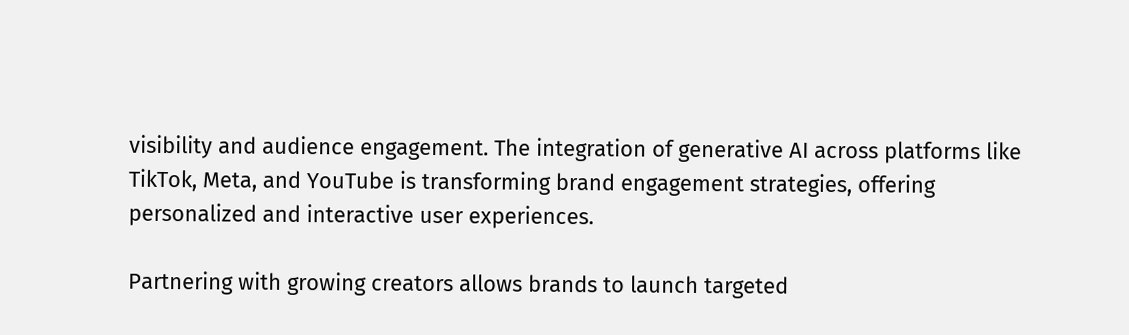visibility and audience engagement. The integration of generative AI across platforms like TikTok, Meta, and YouTube is transforming brand engagement strategies, offering personalized and interactive user experiences.

Partnering with growing creators allows brands to launch targeted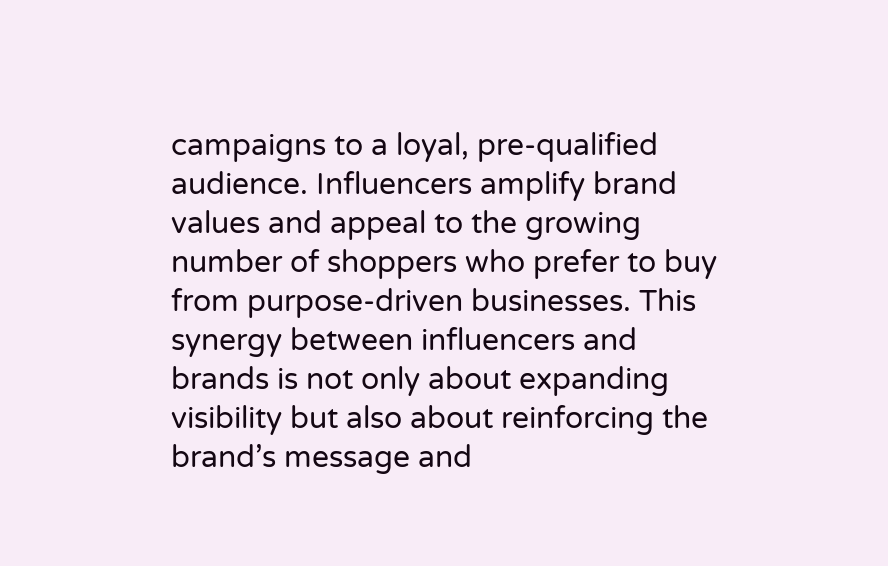campaigns to a loyal, pre-qualified audience. Influencers amplify brand values and appeal to the growing number of shoppers who prefer to buy from purpose-driven businesses. This synergy between influencers and brands is not only about expanding visibility but also about reinforcing the brand’s message and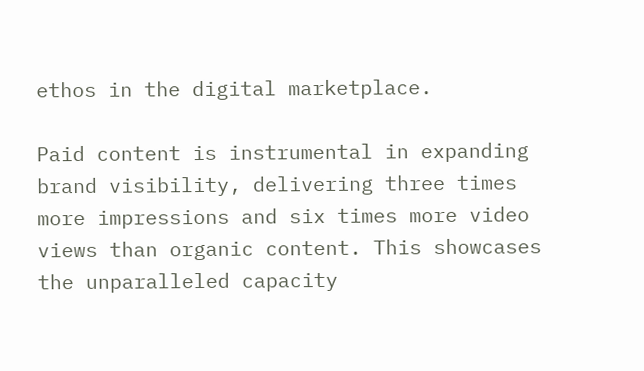ethos in the digital marketplace.

Paid content is instrumental in expanding brand visibility, delivering three times more impressions and six times more video views than organic content. This showcases the unparalleled capacity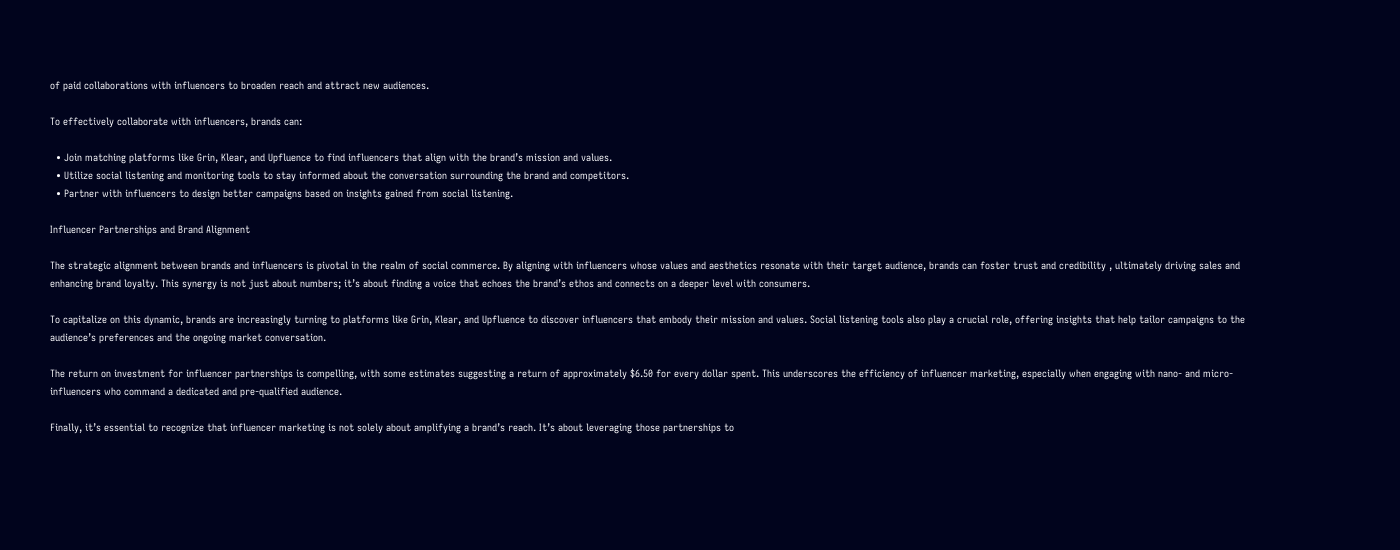of paid collaborations with influencers to broaden reach and attract new audiences.

To effectively collaborate with influencers, brands can:

  • Join matching platforms like Grin, Klear, and Upfluence to find influencers that align with the brand’s mission and values.
  • Utilize social listening and monitoring tools to stay informed about the conversation surrounding the brand and competitors.
  • Partner with influencers to design better campaigns based on insights gained from social listening.

Influencer Partnerships and Brand Alignment

The strategic alignment between brands and influencers is pivotal in the realm of social commerce. By aligning with influencers whose values and aesthetics resonate with their target audience, brands can foster trust and credibility , ultimately driving sales and enhancing brand loyalty. This synergy is not just about numbers; it’s about finding a voice that echoes the brand’s ethos and connects on a deeper level with consumers.

To capitalize on this dynamic, brands are increasingly turning to platforms like Grin, Klear, and Upfluence to discover influencers that embody their mission and values. Social listening tools also play a crucial role, offering insights that help tailor campaigns to the audience’s preferences and the ongoing market conversation.

The return on investment for influencer partnerships is compelling, with some estimates suggesting a return of approximately $6.50 for every dollar spent. This underscores the efficiency of influencer marketing, especially when engaging with nano- and micro-influencers who command a dedicated and pre-qualified audience.

Finally, it’s essential to recognize that influencer marketing is not solely about amplifying a brand’s reach. It’s about leveraging those partnerships to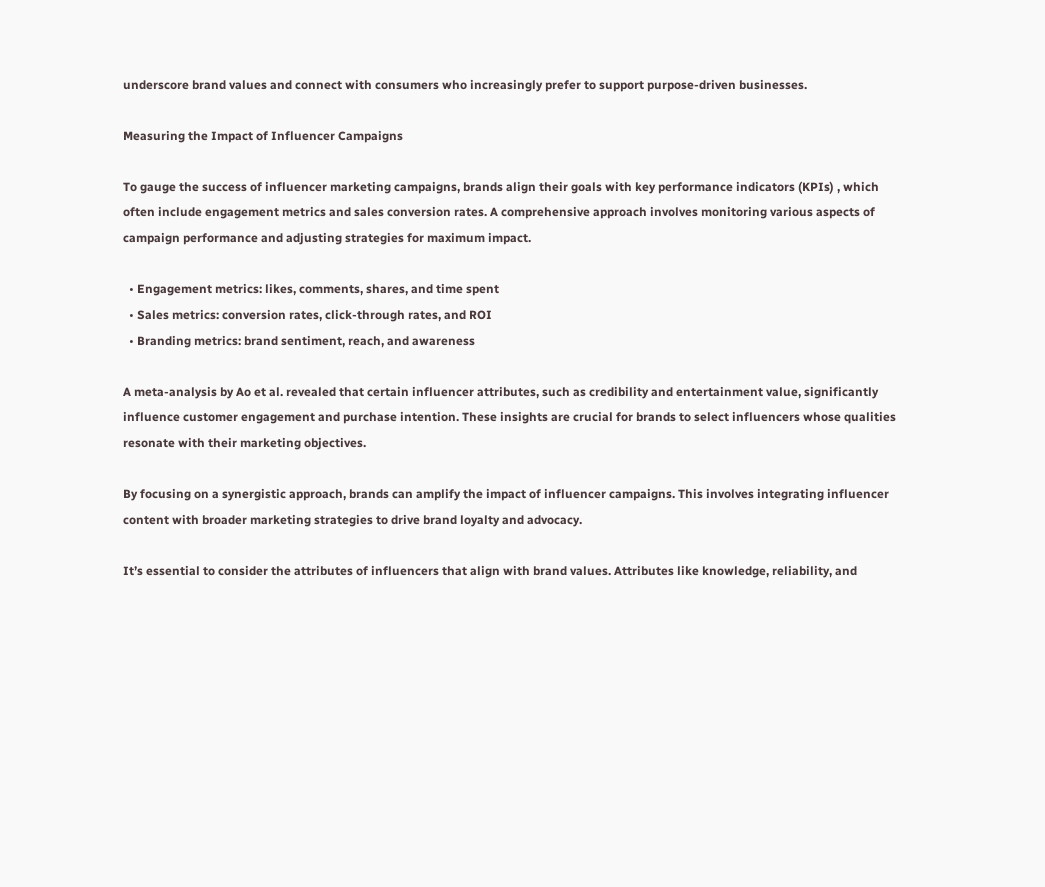underscore brand values and connect with consumers who increasingly prefer to support purpose-driven businesses.

Measuring the Impact of Influencer Campaigns

To gauge the success of influencer marketing campaigns, brands align their goals with key performance indicators (KPIs) , which often include engagement metrics and sales conversion rates. A comprehensive approach involves monitoring various aspects of campaign performance and adjusting strategies for maximum impact.

  • Engagement metrics: likes, comments, shares, and time spent
  • Sales metrics: conversion rates, click-through rates, and ROI
  • Branding metrics: brand sentiment, reach, and awareness

A meta-analysis by Ao et al. revealed that certain influencer attributes, such as credibility and entertainment value, significantly influence customer engagement and purchase intention. These insights are crucial for brands to select influencers whose qualities resonate with their marketing objectives.

By focusing on a synergistic approach, brands can amplify the impact of influencer campaigns. This involves integrating influencer content with broader marketing strategies to drive brand loyalty and advocacy.

It’s essential to consider the attributes of influencers that align with brand values. Attributes like knowledge, reliability, and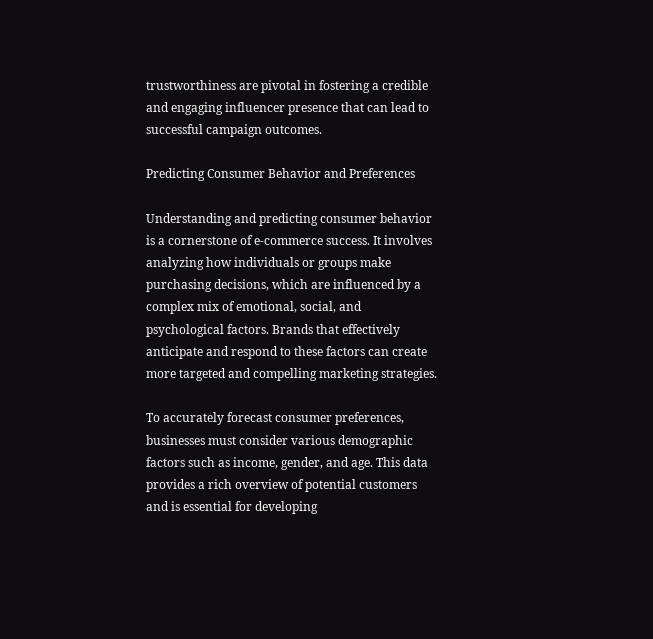trustworthiness are pivotal in fostering a credible and engaging influencer presence that can lead to successful campaign outcomes.

Predicting Consumer Behavior and Preferences

Understanding and predicting consumer behavior is a cornerstone of e-commerce success. It involves analyzing how individuals or groups make purchasing decisions, which are influenced by a complex mix of emotional, social, and psychological factors. Brands that effectively anticipate and respond to these factors can create more targeted and compelling marketing strategies.

To accurately forecast consumer preferences, businesses must consider various demographic factors such as income, gender, and age. This data provides a rich overview of potential customers and is essential for developing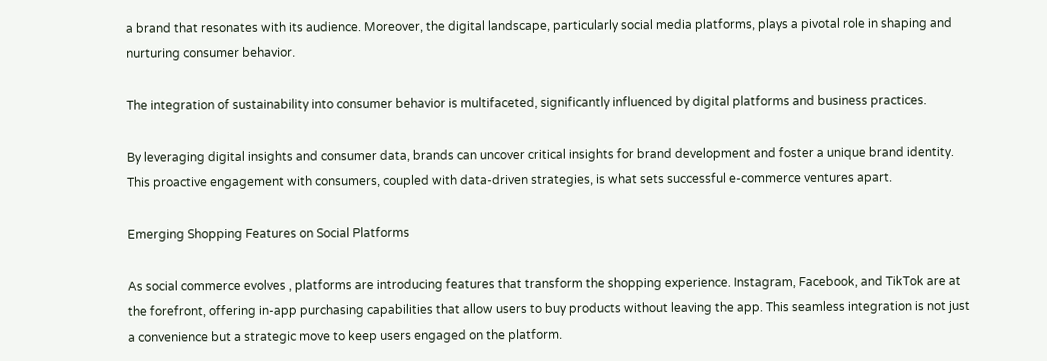a brand that resonates with its audience. Moreover, the digital landscape, particularly social media platforms, plays a pivotal role in shaping and nurturing consumer behavior.

The integration of sustainability into consumer behavior is multifaceted, significantly influenced by digital platforms and business practices.

By leveraging digital insights and consumer data, brands can uncover critical insights for brand development and foster a unique brand identity. This proactive engagement with consumers, coupled with data-driven strategies, is what sets successful e-commerce ventures apart.

Emerging Shopping Features on Social Platforms

As social commerce evolves , platforms are introducing features that transform the shopping experience. Instagram, Facebook, and TikTok are at the forefront, offering in-app purchasing capabilities that allow users to buy products without leaving the app. This seamless integration is not just a convenience but a strategic move to keep users engaged on the platform.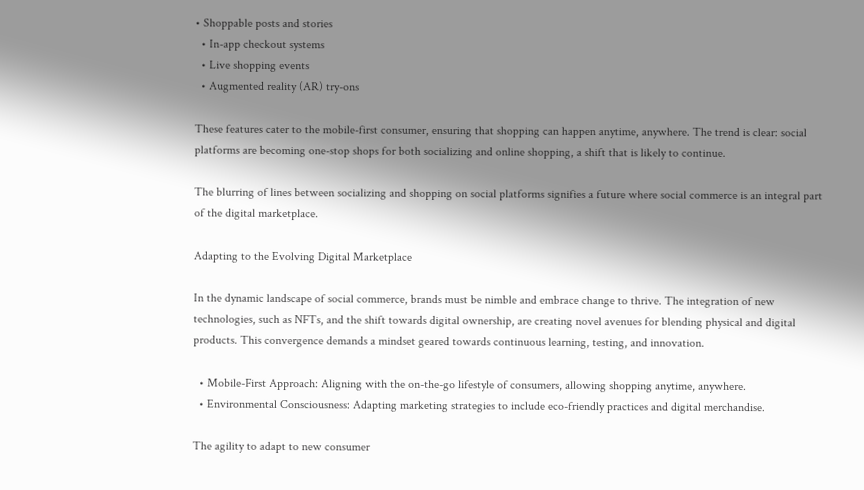• Shoppable posts and stories
  • In-app checkout systems
  • Live shopping events
  • Augmented reality (AR) try-ons

These features cater to the mobile-first consumer, ensuring that shopping can happen anytime, anywhere. The trend is clear: social platforms are becoming one-stop shops for both socializing and online shopping, a shift that is likely to continue.

The blurring of lines between socializing and shopping on social platforms signifies a future where social commerce is an integral part of the digital marketplace.

Adapting to the Evolving Digital Marketplace

In the dynamic landscape of social commerce, brands must be nimble and embrace change to thrive. The integration of new technologies, such as NFTs, and the shift towards digital ownership, are creating novel avenues for blending physical and digital products. This convergence demands a mindset geared towards continuous learning, testing, and innovation.

  • Mobile-First Approach: Aligning with the on-the-go lifestyle of consumers, allowing shopping anytime, anywhere.
  • Environmental Consciousness: Adapting marketing strategies to include eco-friendly practices and digital merchandise.

The agility to adapt to new consumer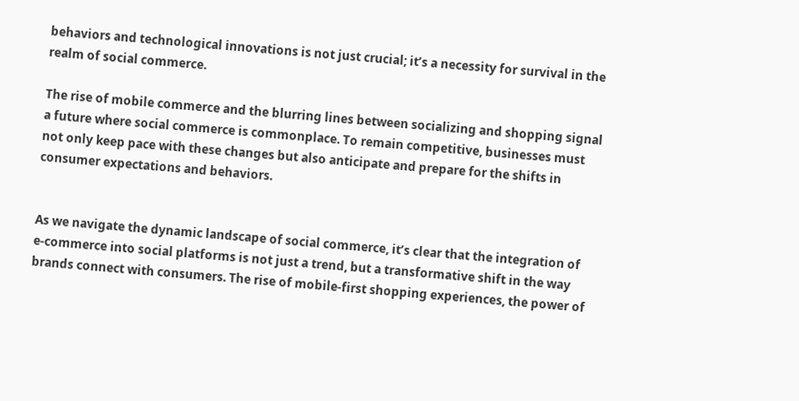behaviors and technological innovations is not just crucial; it’s a necessity for survival in the realm of social commerce.

The rise of mobile commerce and the blurring lines between socializing and shopping signal a future where social commerce is commonplace. To remain competitive, businesses must not only keep pace with these changes but also anticipate and prepare for the shifts in consumer expectations and behaviors.


As we navigate the dynamic landscape of social commerce, it’s clear that the integration of e-commerce into social platforms is not just a trend, but a transformative shift in the way brands connect with consumers. The rise of mobile-first shopping experiences, the power of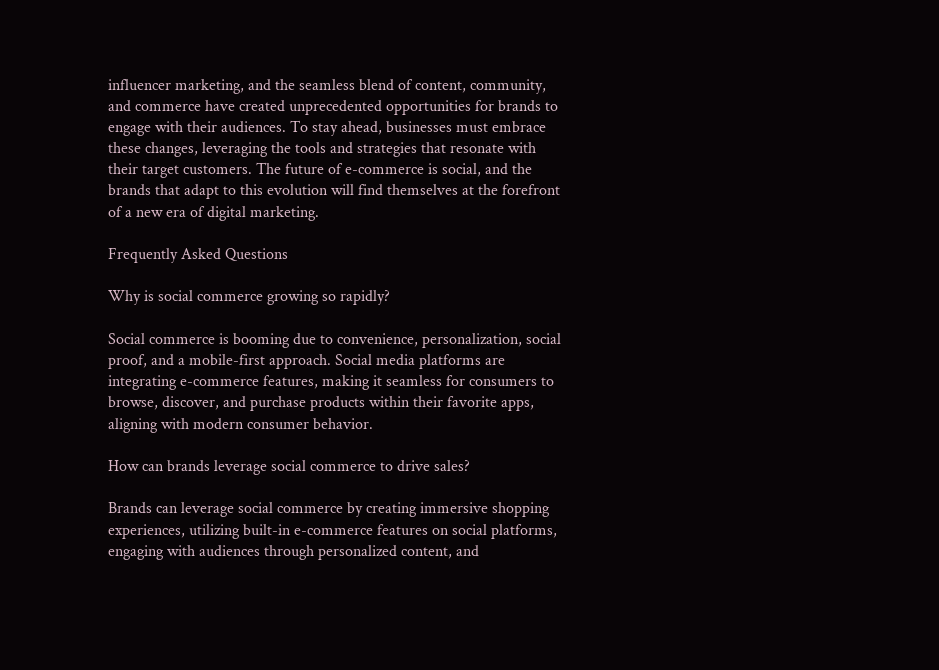influencer marketing, and the seamless blend of content, community, and commerce have created unprecedented opportunities for brands to engage with their audiences. To stay ahead, businesses must embrace these changes, leveraging the tools and strategies that resonate with their target customers. The future of e-commerce is social, and the brands that adapt to this evolution will find themselves at the forefront of a new era of digital marketing.

Frequently Asked Questions

Why is social commerce growing so rapidly?

Social commerce is booming due to convenience, personalization, social proof, and a mobile-first approach. Social media platforms are integrating e-commerce features, making it seamless for consumers to browse, discover, and purchase products within their favorite apps, aligning with modern consumer behavior.

How can brands leverage social commerce to drive sales?

Brands can leverage social commerce by creating immersive shopping experiences, utilizing built-in e-commerce features on social platforms, engaging with audiences through personalized content, and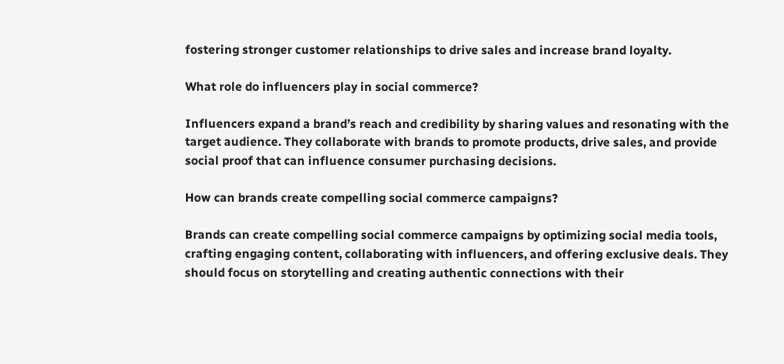fostering stronger customer relationships to drive sales and increase brand loyalty.

What role do influencers play in social commerce?

Influencers expand a brand’s reach and credibility by sharing values and resonating with the target audience. They collaborate with brands to promote products, drive sales, and provide social proof that can influence consumer purchasing decisions.

How can brands create compelling social commerce campaigns?

Brands can create compelling social commerce campaigns by optimizing social media tools, crafting engaging content, collaborating with influencers, and offering exclusive deals. They should focus on storytelling and creating authentic connections with their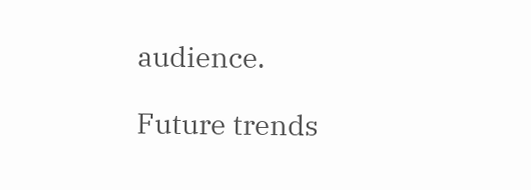audience.

Future trends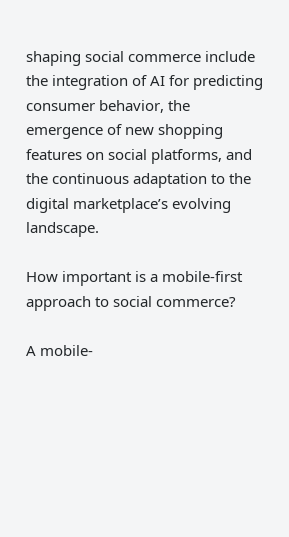shaping social commerce include the integration of AI for predicting consumer behavior, the emergence of new shopping features on social platforms, and the continuous adaptation to the digital marketplace’s evolving landscape.

How important is a mobile-first approach to social commerce?

A mobile-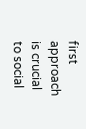first approach is crucial to social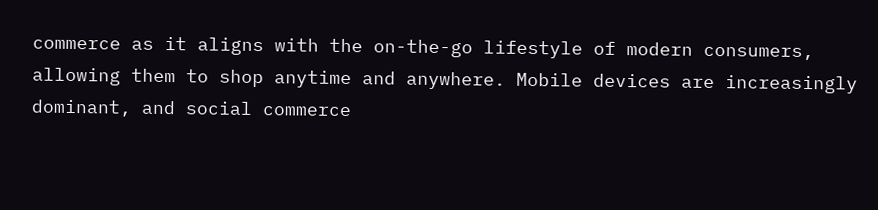commerce as it aligns with the on-the-go lifestyle of modern consumers, allowing them to shop anytime and anywhere. Mobile devices are increasingly dominant, and social commerce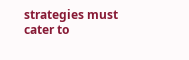strategies must cater to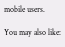mobile users.

You may also like: